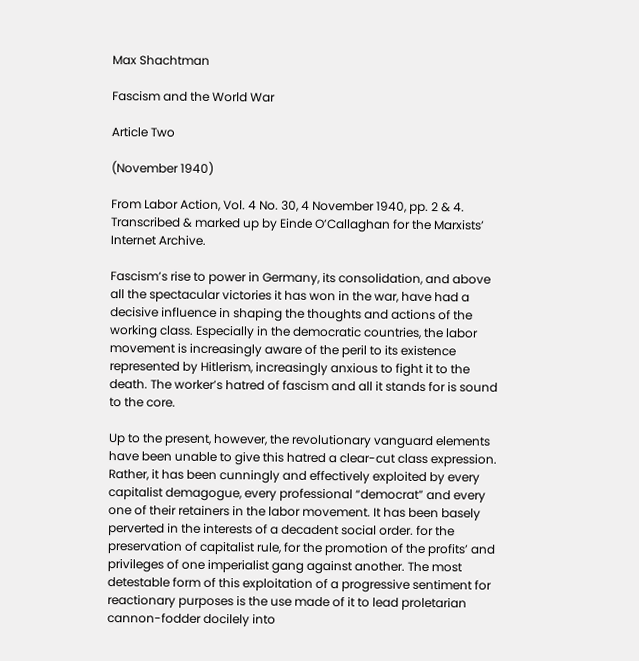Max Shachtman

Fascism and the World War

Article Two

(November 1940)

From Labor Action, Vol. 4 No. 30, 4 November 1940, pp. 2 & 4.
Transcribed & marked up by Einde O’Callaghan for the Marxists’ Internet Archive.

Fascism’s rise to power in Germany, its consolidation, and above all the spectacular victories it has won in the war, have had a decisive influence in shaping the thoughts and actions of the working class. Especially in the democratic countries, the labor movement is increasingly aware of the peril to its existence represented by Hitlerism, increasingly anxious to fight it to the death. The worker’s hatred of fascism and all it stands for is sound to the core.

Up to the present, however, the revolutionary vanguard elements have been unable to give this hatred a clear-cut class expression. Rather, it has been cunningly and effectively exploited by every capitalist demagogue, every professional “democrat” and every one of their retainers in the labor movement. It has been basely perverted in the interests of a decadent social order. for the preservation of capitalist rule, for the promotion of the profits’ and privileges of one imperialist gang against another. The most detestable form of this exploitation of a progressive sentiment for reactionary purposes is the use made of it to lead proletarian cannon-fodder docilely into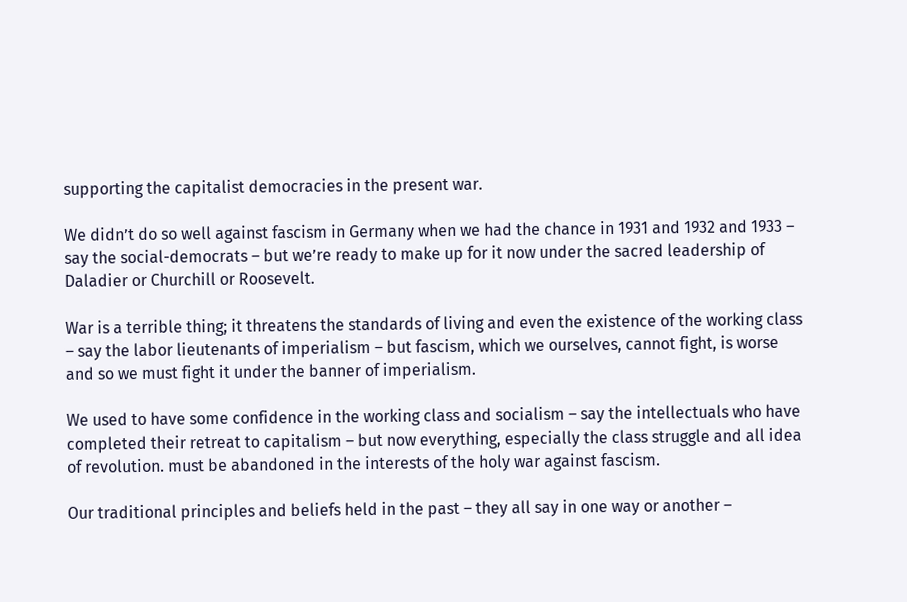supporting the capitalist democracies in the present war.

We didn’t do so well against fascism in Germany when we had the chance in 1931 and 1932 and 1933 – say the social-democrats – but we’re ready to make up for it now under the sacred leadership of Daladier or Churchill or Roosevelt.

War is a terrible thing; it threatens the standards of living and even the existence of the working class – say the labor lieutenants of imperialism – but fascism, which we ourselves, cannot fight, is worse and so we must fight it under the banner of imperialism.

We used to have some confidence in the working class and socialism – say the intellectuals who have completed their retreat to capitalism – but now everything, especially the class struggle and all idea of revolution. must be abandoned in the interests of the holy war against fascism.

Our traditional principles and beliefs held in the past – they all say in one way or another –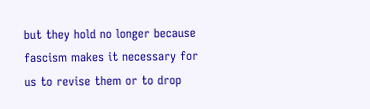but they hold no longer because fascism makes it necessary for us to revise them or to drop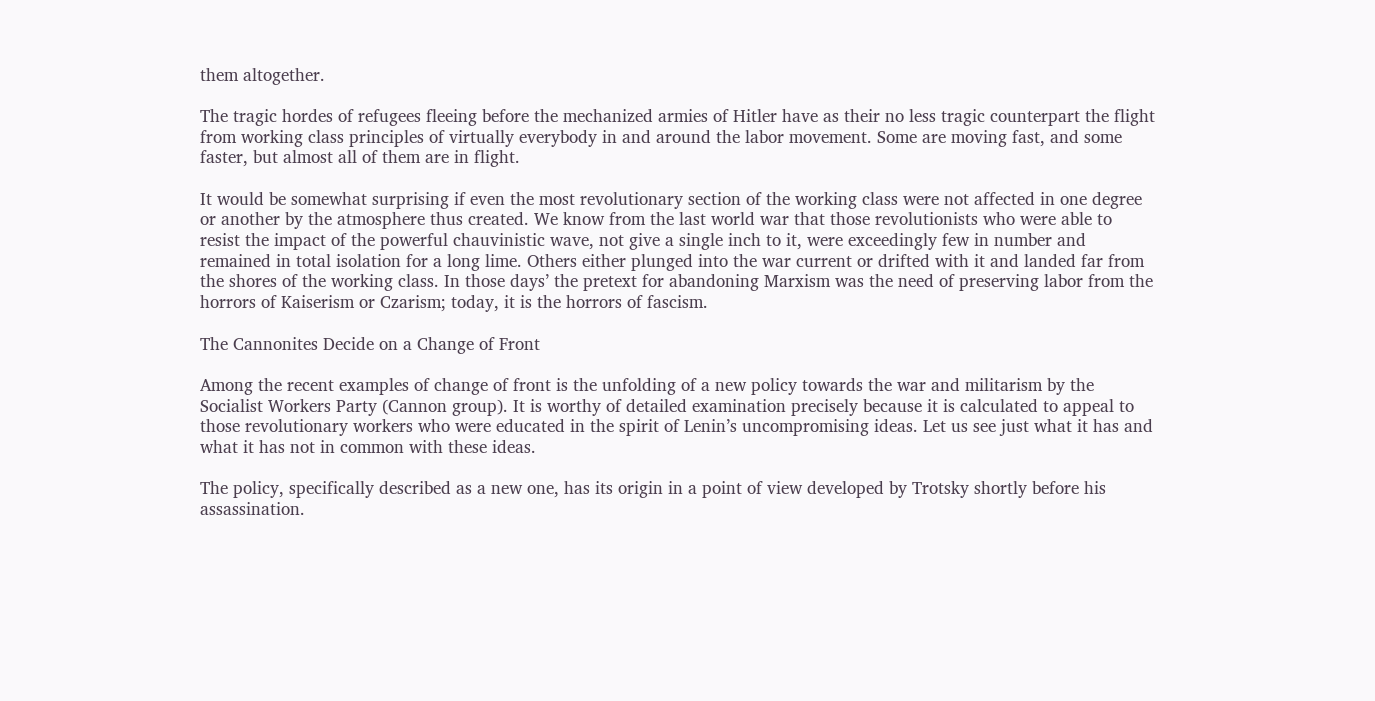them altogether.

The tragic hordes of refugees fleeing before the mechanized armies of Hitler have as their no less tragic counterpart the flight from working class principles of virtually everybody in and around the labor movement. Some are moving fast, and some faster, but almost all of them are in flight.

It would be somewhat surprising if even the most revolutionary section of the working class were not affected in one degree or another by the atmosphere thus created. We know from the last world war that those revolutionists who were able to resist the impact of the powerful chauvinistic wave, not give a single inch to it, were exceedingly few in number and remained in total isolation for a long lime. Others either plunged into the war current or drifted with it and landed far from the shores of the working class. In those days’ the pretext for abandoning Marxism was the need of preserving labor from the horrors of Kaiserism or Czarism; today, it is the horrors of fascism.

The Cannonites Decide on a Change of Front

Among the recent examples of change of front is the unfolding of a new policy towards the war and militarism by the Socialist Workers Party (Cannon group). It is worthy of detailed examination precisely because it is calculated to appeal to those revolutionary workers who were educated in the spirit of Lenin’s uncompromising ideas. Let us see just what it has and what it has not in common with these ideas.

The policy, specifically described as a new one, has its origin in a point of view developed by Trotsky shortly before his assassination.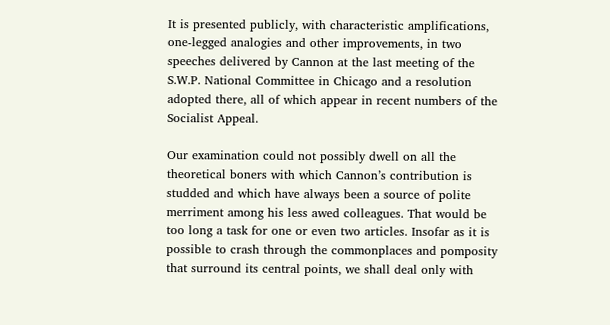It is presented publicly, with characteristic amplifications, one-legged analogies and other improvements, in two speeches delivered by Cannon at the last meeting of the S.W.P. National Committee in Chicago and a resolution adopted there, all of which appear in recent numbers of the Socialist Appeal.

Our examination could not possibly dwell on all the theoretical boners with which Cannon’s contribution is studded and which have always been a source of polite merriment among his less awed colleagues. That would be too long a task for one or even two articles. Insofar as it is possible to crash through the commonplaces and pomposity that surround its central points, we shall deal only with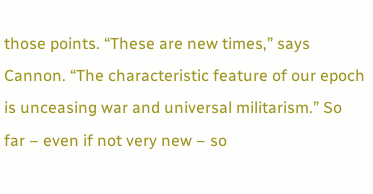those points. “These are new times,” says Cannon. “The characteristic feature of our epoch is unceasing war and universal militarism.” So far – even if not very new – so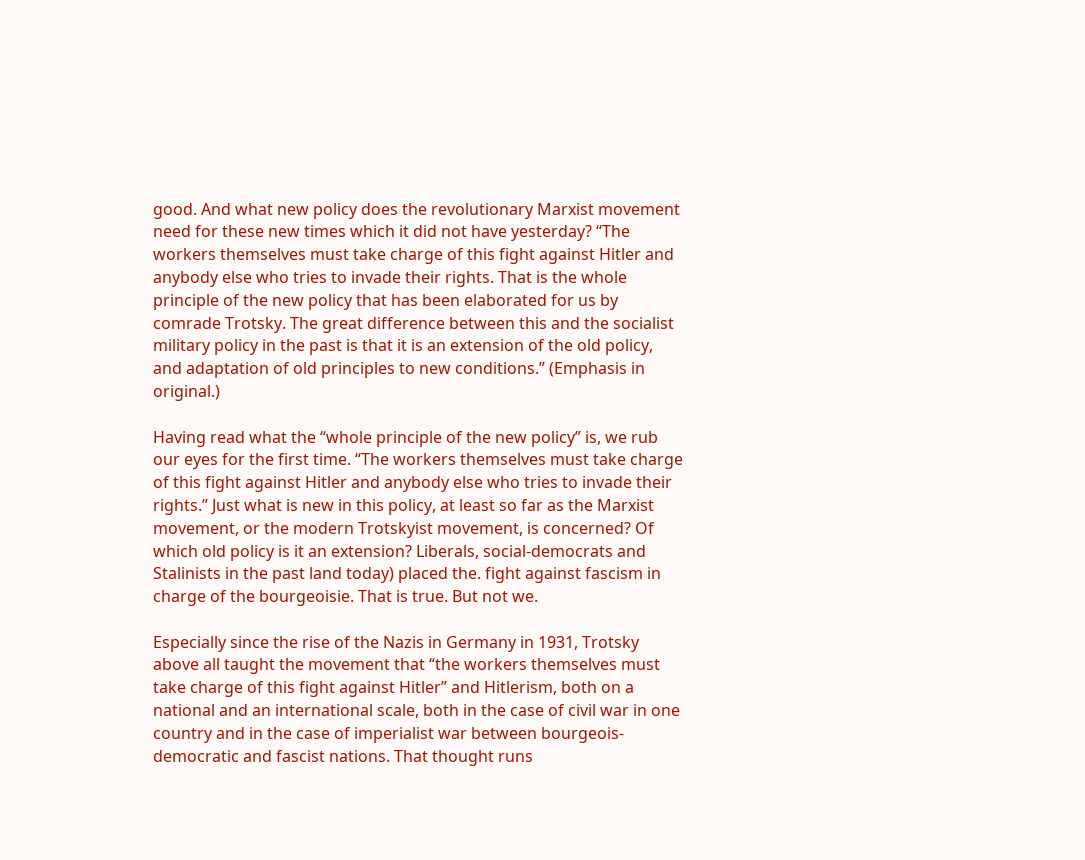good. And what new policy does the revolutionary Marxist movement need for these new times which it did not have yesterday? “The workers themselves must take charge of this fight against Hitler and anybody else who tries to invade their rights. That is the whole principle of the new policy that has been elaborated for us by comrade Trotsky. The great difference between this and the socialist military policy in the past is that it is an extension of the old policy, and adaptation of old principles to new conditions.” (Emphasis in original.)

Having read what the “whole principle of the new policy” is, we rub our eyes for the first time. “The workers themselves must take charge of this fight against Hitler and anybody else who tries to invade their rights.” Just what is new in this policy, at least so far as the Marxist movement, or the modern Trotskyist movement, is concerned? Of which old policy is it an extension? Liberals, social-democrats and Stalinists in the past land today) placed the. fight against fascism in charge of the bourgeoisie. That is true. But not we.

Especially since the rise of the Nazis in Germany in 1931, Trotsky above all taught the movement that “the workers themselves must take charge of this fight against Hitler” and Hitlerism, both on a national and an international scale, both in the case of civil war in one country and in the case of imperialist war between bourgeois-democratic and fascist nations. That thought runs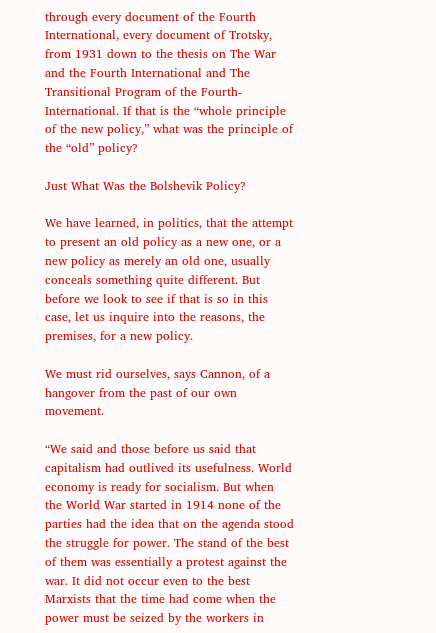through every document of the Fourth International, every document of Trotsky, from 1931 down to the thesis on The War and the Fourth International and The Transitional Program of the Fourth-International. If that is the “whole principle of the new policy,” what was the principle of the “old” policy?

Just What Was the Bolshevik Policy?

We have learned, in politics, that the attempt to present an old policy as a new one, or a new policy as merely an old one, usually conceals something quite different. But before we look to see if that is so in this case, let us inquire into the reasons, the premises, for a new policy.

We must rid ourselves, says Cannon, of a hangover from the past of our own movement.

“We said and those before us said that capitalism had outlived its usefulness. World economy is ready for socialism. But when the World War started in 1914 none of the parties had the idea that on the agenda stood the struggle for power. The stand of the best of them was essentially a protest against the war. It did not occur even to the best Marxists that the time had come when the power must be seized by the workers in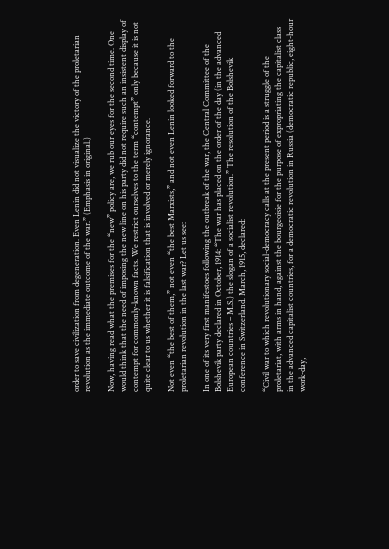order to save civilization from degeneration. Even Lenin did not visualize the victory of the proletarian revolution as the immediate outcome of the war.” (Emphasis in original.)

Now, having read what the premises for the “new” policy are, we rub our eyes for the second time. One would think that the need of imposing the new line on his party did not require such an insistent display of contempt for commonly-known facts. We restrict ourselves to the term “contempt” only because it is not quite clear to us whether it is falsification that is involved or merely ignorance.

Not even “the best of them,” not even “the best Marxists,” and not even Lenin looked forward to the proletarian revolution in the last war? Let us see:

In one of its very first manifestoes following the outbreak of the war, the Central Committee of the Bolshevik party declared in October, 1914: “The war has placed on the order of the day (in the advanced European countries – M.S.) the slogan of a socialist revolution.” The resolution of the Bolshevik conference in Switzerland. March, 1915, declared:

“Civil war to which revolutionary social-democracy calls at the present period is a struggle of the proletariat, with arms in hand, against the bourgeoisie for the purpose of expropriating the capitalist class in the advanced capitalist countries, for a democratic revolution in Russia (democratic republic, eight-hour work-day,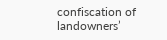confiscation of landowners’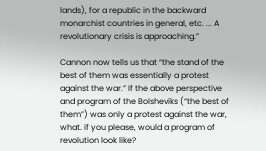lands), for a republic in the backward monarchist countries in general, etc. ... A revolutionary crisis is approaching.”

Cannon now tells us that “the stand of the best of them was essentially a protest against the war.” If the above perspective and program of the Bolsheviks (“the best of them”) was only a protest against the war, what. if you please, would a program of revolution look like?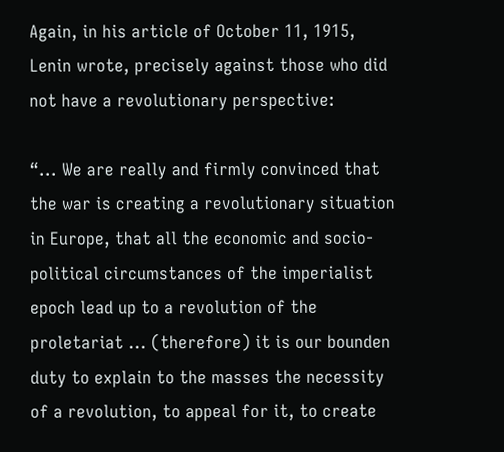Again, in his article of October 11, 1915, Lenin wrote, precisely against those who did not have a revolutionary perspective:

“... We are really and firmly convinced that the war is creating a revolutionary situation in Europe, that all the economic and socio-political circumstances of the imperialist epoch lead up to a revolution of the proletariat ... (therefore) it is our bounden duty to explain to the masses the necessity of a revolution, to appeal for it, to create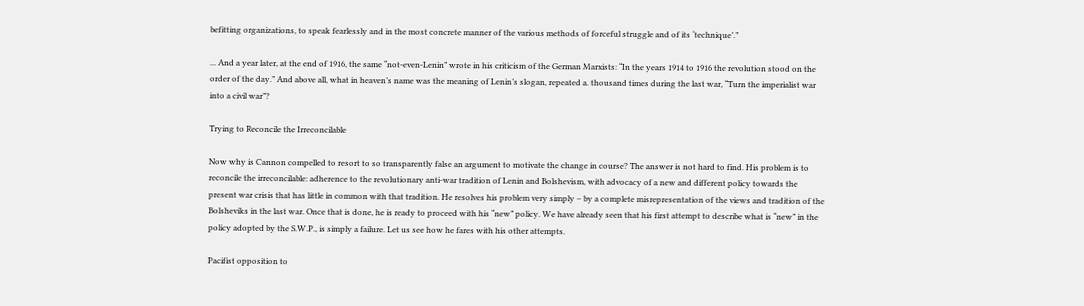befitting organizations, to speak fearlessly and in the most concrete manner of the various methods of forceful struggle and of its ‘technique’.”

... And a year later, at the end of 1916, the same “not-even-Lenin” wrote in his criticism of the German Marxists: “In the years 1914 to 1916 the revolution stood on the order of the day.” And above all, what in heaven’s name was the meaning of Lenin’s slogan, repeated a. thousand times during the last war, “Turn the imperialist war into a civil war”?

Trying to Reconcile the Irreconcilable

Now why is Cannon compelled to resort to so transparently false an argument to motivate the change in course? The answer is not hard to find. His problem is to reconcile the irreconcilable: adherence to the revolutionary anti-war tradition of Lenin and Bolshevism, with advocacy of a new and different policy towards the present war crisis that has little in common with that tradition. He resolves his problem very simply – by a complete misrepresentation of the views and tradition of the Bolsheviks in the last war. Once that is done, he is ready to proceed with his “new” policy. We have already seen that his first attempt to describe what is “new” in the policy adopted by the S.W.P., is simply a failure. Let us see how he fares with his other attempts.

Pacifist opposition to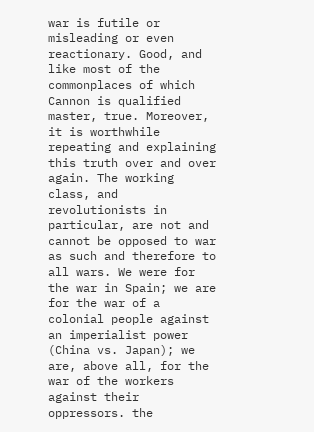war is futile or misleading or even reactionary. Good, and like most of the commonplaces of which Cannon is qualified master, true. Moreover, it is worthwhile repeating and explaining this truth over and over again. The working class, and revolutionists in particular, are not and cannot be opposed to war as such and therefore to all wars. We were for the war in Spain; we are for the war of a colonial people against an imperialist power (China vs. Japan); we are, above all, for the war of the workers against their oppressors. the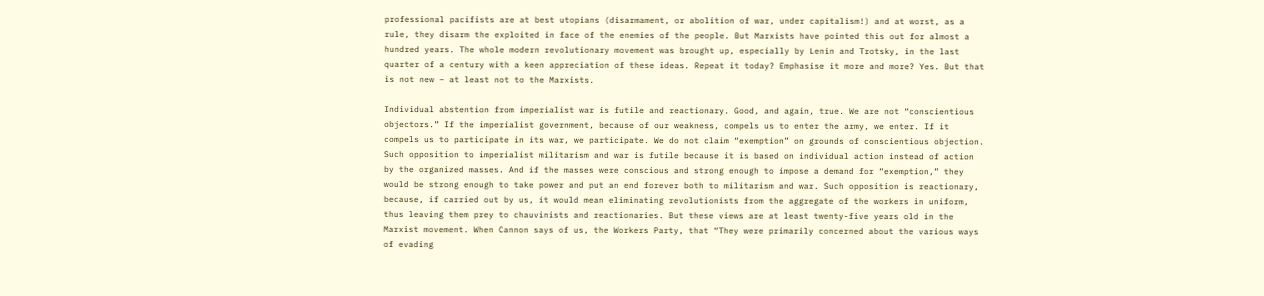professional pacifists are at best utopians (disarmament, or abolition of war, under capitalism!) and at worst, as a rule, they disarm the exploited in face of the enemies of the people. But Marxists have pointed this out for almost a hundred years. The whole modern revolutionary movement was brought up, especially by Lenin and Trotsky, in the last quarter of a century with a keen appreciation of these ideas. Repeat it today? Emphasise it more and more? Yes. But that is not new – at least not to the Marxists.

Individual abstention from imperialist war is futile and reactionary. Good, and again, true. We are not “conscientious objectors.” If the imperialist government, because of our weakness, compels us to enter the army, we enter. If it compels us to participate in its war, we participate. We do not claim “exemption” on grounds of conscientious objection. Such opposition to imperialist militarism and war is futile because it is based on individual action instead of action by the organized masses. And if the masses were conscious and strong enough to impose a demand for “exemption,” they would be strong enough to take power and put an end forever both to militarism and war. Such opposition is reactionary, because, if carried out by us, it would mean eliminating revolutionists from the aggregate of the workers in uniform, thus leaving them prey to chauvinists and reactionaries. But these views are at least twenty-five years old in the Marxist movement. When Cannon says of us, the Workers Party, that “They were primarily concerned about the various ways of evading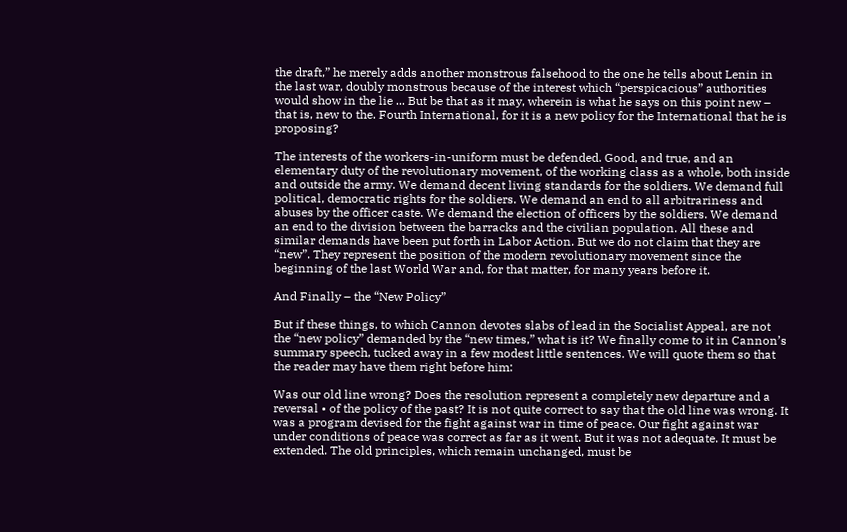the draft,” he merely adds another monstrous falsehood to the one he tells about Lenin in the last war, doubly monstrous because of the interest which “perspicacious” authorities would show in the lie ... But be that as it may, wherein is what he says on this point new – that is, new to the. Fourth International, for it is a new policy for the International that he is proposing?

The interests of the workers-in-uniform must be defended. Good, and true, and an elementary duty of the revolutionary movement, of the working class as a whole, both inside and outside the army. We demand decent living standards for the soldiers. We demand full political, democratic rights for the soldiers. We demand an end to all arbitrariness and abuses by the officer caste. We demand the election of officers by the soldiers. We demand an end to the division between the barracks and the civilian population. All these and similar demands have been put forth in Labor Action. But we do not claim that they are “new”. They represent the position of the modern revolutionary movement since the beginning of the last World War and, for that matter, for many years before it.

And Finally – the “New Policy”

But if these things, to which Cannon devotes slabs of lead in the Socialist Appeal, are not the “new policy” demanded by the “new times,” what is it? We finally come to it in Cannon’s summary speech, tucked away in a few modest little sentences. We will quote them so that the reader may have them right before him:

Was our old line wrong? Does the resolution represent a completely new departure and a reversal • of the policy of the past? It is not quite correct to say that the old line was wrong. It was a program devised for the fight against war in time of peace. Our fight against war under conditions of peace was correct as far as it went. But it was not adequate. It must be extended. The old principles, which remain unchanged, must be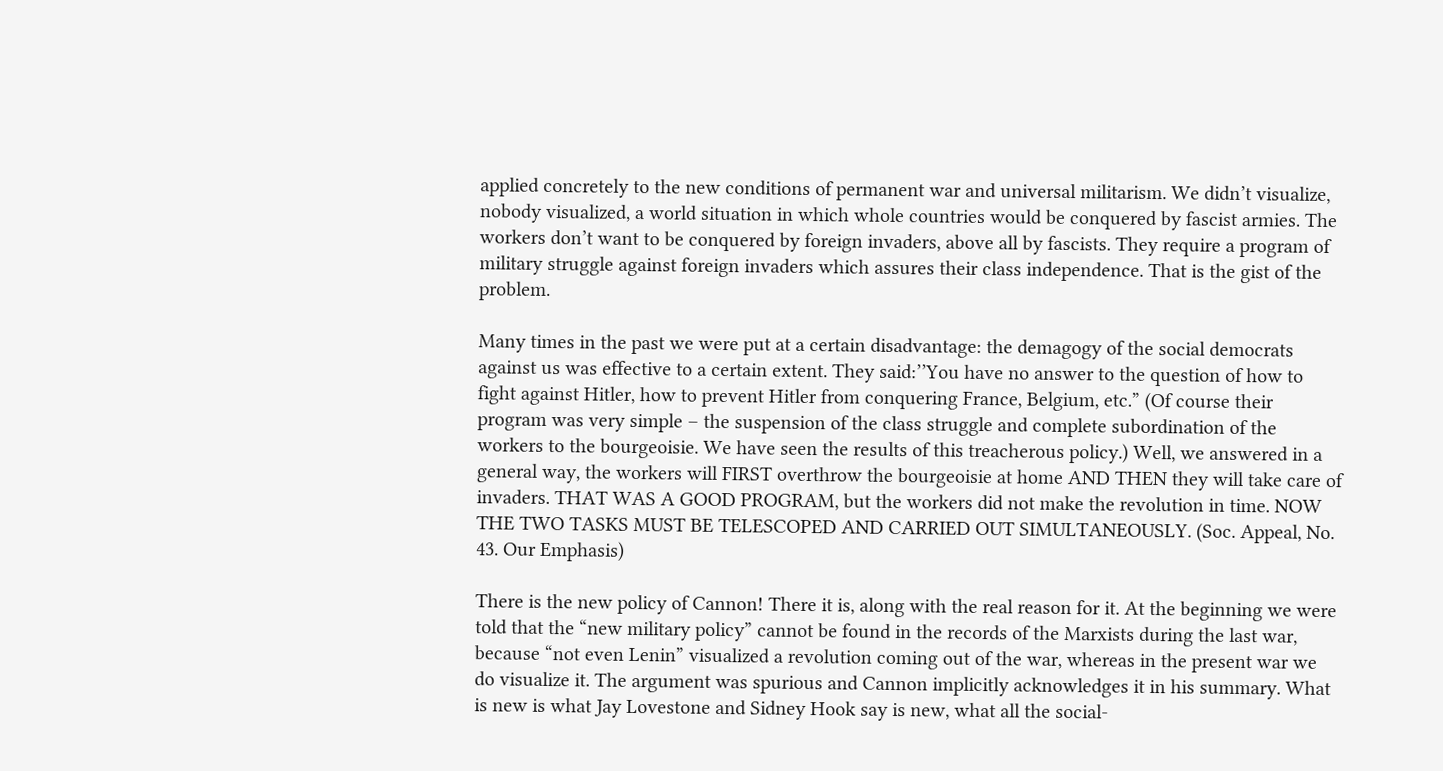applied concretely to the new conditions of permanent war and universal militarism. We didn’t visualize, nobody visualized, a world situation in which whole countries would be conquered by fascist armies. The workers don’t want to be conquered by foreign invaders, above all by fascists. They require a program of military struggle against foreign invaders which assures their class independence. That is the gist of the problem.

Many times in the past we were put at a certain disadvantage: the demagogy of the social democrats against us was effective to a certain extent. They said:’’You have no answer to the question of how to fight against Hitler, how to prevent Hitler from conquering France, Belgium, etc.” (Of course their program was very simple – the suspension of the class struggle and complete subordination of the workers to the bourgeoisie. We have seen the results of this treacherous policy.) Well, we answered in a general way, the workers will FIRST overthrow the bourgeoisie at home AND THEN they will take care of invaders. THAT WAS A GOOD PROGRAM, but the workers did not make the revolution in time. NOW THE TWO TASKS MUST BE TELESCOPED AND CARRIED OUT SIMULTANEOUSLY. (Soc. Appeal, No. 43. Our Emphasis)

There is the new policy of Cannon! There it is, along with the real reason for it. At the beginning we were told that the “new military policy” cannot be found in the records of the Marxists during the last war, because “not even Lenin” visualized a revolution coming out of the war, whereas in the present war we do visualize it. The argument was spurious and Cannon implicitly acknowledges it in his summary. What is new is what Jay Lovestone and Sidney Hook say is new, what all the social-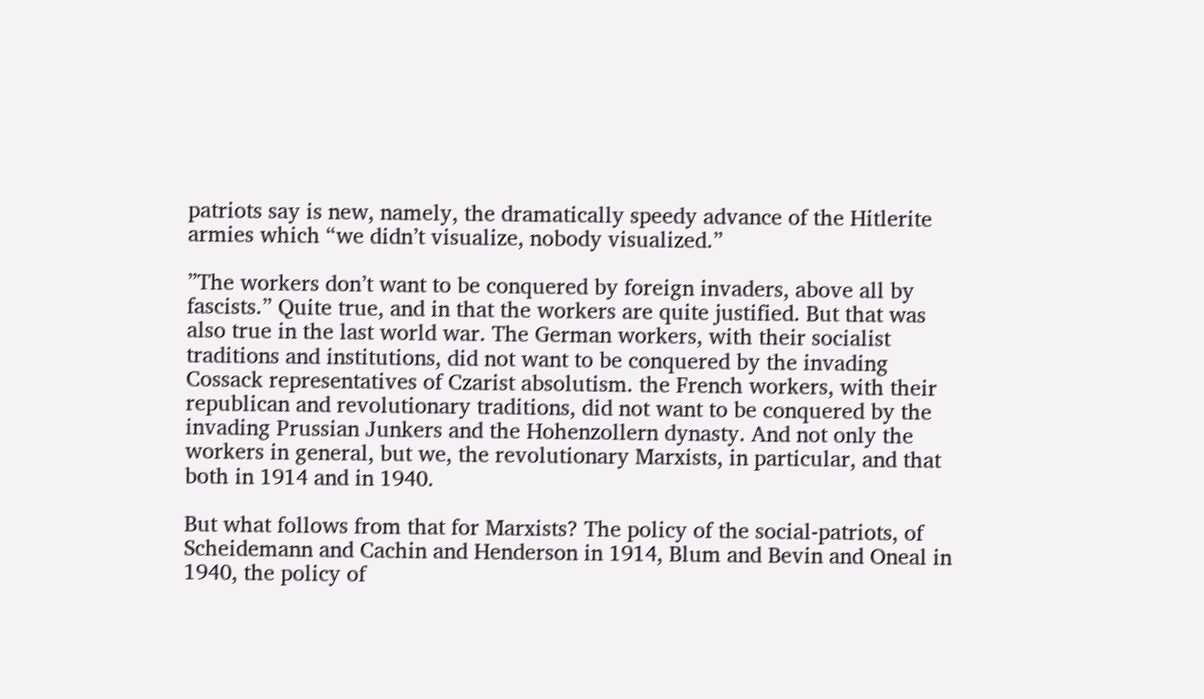patriots say is new, namely, the dramatically speedy advance of the Hitlerite armies which “we didn’t visualize, nobody visualized.”

”The workers don’t want to be conquered by foreign invaders, above all by fascists.” Quite true, and in that the workers are quite justified. But that was also true in the last world war. The German workers, with their socialist traditions and institutions, did not want to be conquered by the invading Cossack representatives of Czarist absolutism. the French workers, with their republican and revolutionary traditions, did not want to be conquered by the invading Prussian Junkers and the Hohenzollern dynasty. And not only the workers in general, but we, the revolutionary Marxists, in particular, and that both in 1914 and in 1940.

But what follows from that for Marxists? The policy of the social-patriots, of Scheidemann and Cachin and Henderson in 1914, Blum and Bevin and Oneal in 1940, the policy of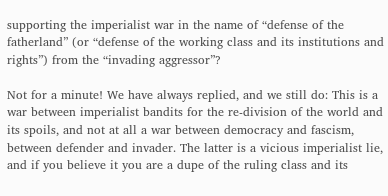supporting the imperialist war in the name of “defense of the fatherland” (or “defense of the working class and its institutions and rights”) from the “invading aggressor”?

Not for a minute! We have always replied, and we still do: This is a war between imperialist bandits for the re-division of the world and its spoils, and not at all a war between democracy and fascism, between defender and invader. The latter is a vicious imperialist lie, and if you believe it you are a dupe of the ruling class and its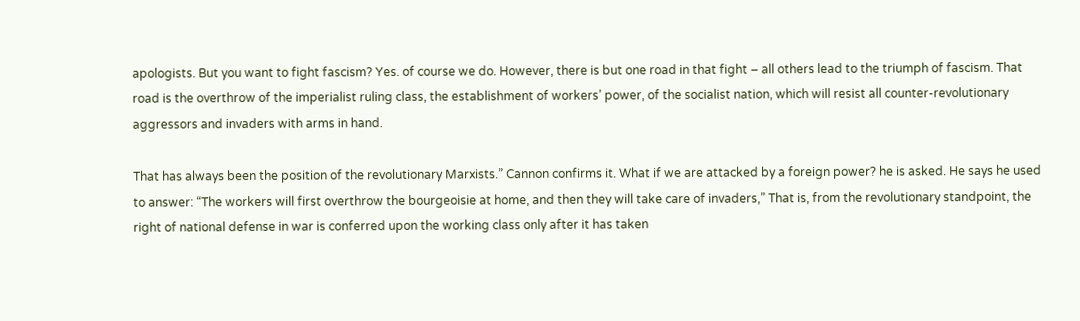apologists. But you want to fight fascism? Yes. of course we do. However, there is but one road in that fight – all others lead to the triumph of fascism. That road is the overthrow of the imperialist ruling class, the establishment of workers’ power, of the socialist nation, which will resist all counter-revolutionary aggressors and invaders with arms in hand.

That has always been the position of the revolutionary Marxists.” Cannon confirms it. What if we are attacked by a foreign power? he is asked. He says he used to answer: “The workers will first overthrow the bourgeoisie at home, and then they will take care of invaders,” That is, from the revolutionary standpoint, the right of national defense in war is conferred upon the working class only after it has taken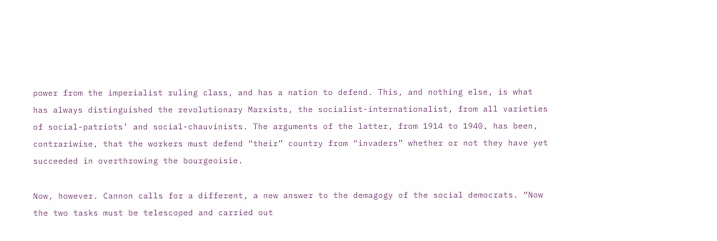power from the imperialist ruling class, and has a nation to defend. This, and nothing else, is what has always distinguished the revolutionary Marxists, the socialist-internationalist, from all varieties of social-patriots’ and social-chauvinists. The arguments of the latter, from 1914 to 1940, has been, contrariwise, that the workers must defend “their” country from “invaders” whether or not they have yet succeeded in overthrowing the bourgeoisie.

Now, however. Cannon calls for a different, a new answer to the demagogy of the social democrats. “Now the two tasks must be telescoped and carried out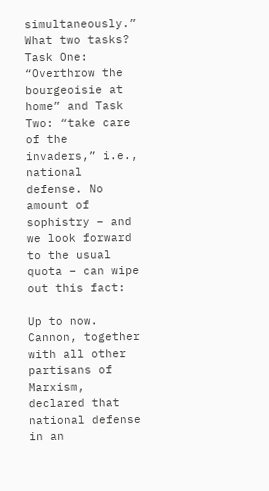simultaneously.” What two tasks? Task One: “Overthrow the bourgeoisie at home” and Task Two: “take care of the invaders,” i.e., national defense. No amount of sophistry – and we look forward to the usual quota – can wipe out this fact:

Up to now. Cannon, together with all other partisans of Marxism, declared that national defense in an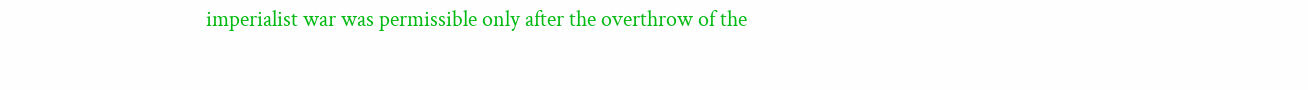imperialist war was permissible only after the overthrow of the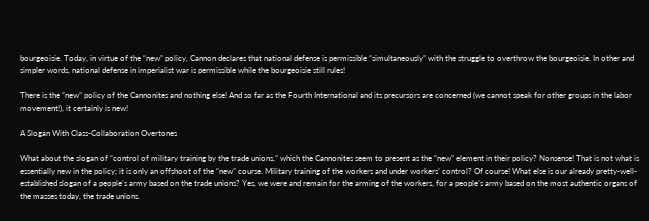bourgeoisie. Today, in virtue of the “new” policy, Cannon declares that national defense is permissible “simultaneously” with the struggle to overthrow the bourgeoisie. In other and simpler words, national defense in imperialist war is permissible while the bourgeoisie still rules!

There is the “new” policy of the Cannonites and nothing else! And so far as the Fourth International and its precursors are concerned (we cannot speak for other groups in the labor movement!), it certainly is new!

A Slogan With Class-Collaboration Overtones

What about the slogan of “control of military training by the trade unions,” which the Cannonites seem to present as the “new” element in their policy? Nonsense! That is not what is essentially new in the policy; it is only an offshoot of the “new” course. Military training of the workers and under workers’ control? Of course! What else is our already pretty-well-established slogan of a people’s army based on the trade unions? Yes, we were and remain for the arming of the workers, for a people’s army based on the most authentic organs of the masses today, the trade unions.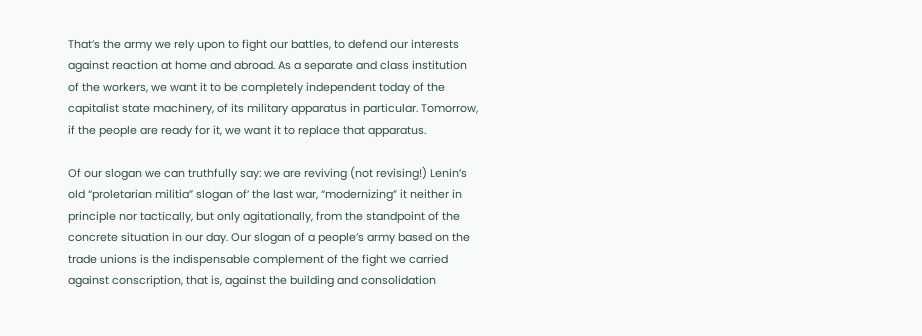That’s the army we rely upon to fight our battles, to defend our interests against reaction at home and abroad. As a separate and class institution of the workers, we want it to be completely independent today of the capitalist state machinery, of its military apparatus in particular. Tomorrow, if the people are ready for it, we want it to replace that apparatus.

Of our slogan we can truthfully say: we are reviving (not revising!) Lenin’s old “proletarian militia” slogan of’ the last war, “modernizing” it neither in principle nor tactically, but only agitationally, from the standpoint of the concrete situation in our day. Our slogan of a people’s army based on the trade unions is the indispensable complement of the fight we carried against conscription, that is, against the building and consolidation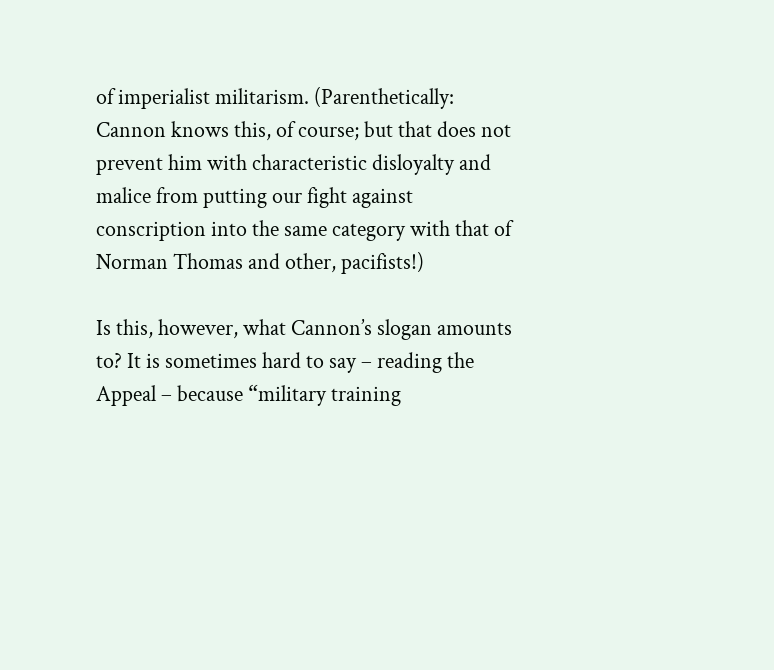of imperialist militarism. (Parenthetically: Cannon knows this, of course; but that does not prevent him with characteristic disloyalty and malice from putting our fight against conscription into the same category with that of Norman Thomas and other, pacifists!)

Is this, however, what Cannon’s slogan amounts to? It is sometimes hard to say – reading the Appeal – because “military training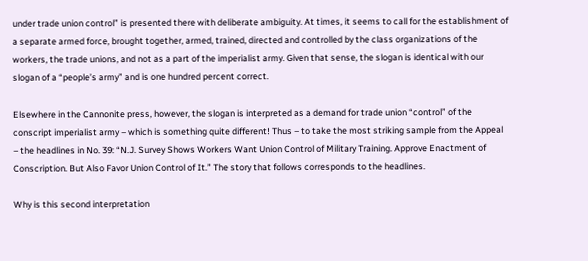under trade union control” is presented there with deliberate ambiguity. At times, it seems to call for the establishment of a separate armed force, brought together, armed, trained, directed and controlled by the class organizations of the workers, the trade unions, and not as a part of the imperialist army. Given that sense, the slogan is identical with our slogan of a “people’s army” and is one hundred percent correct.

Elsewhere in the Cannonite press, however, the slogan is interpreted as a demand for trade union “control” of the conscript imperialist army – which is something quite different! Thus – to take the most striking sample from the Appeal – the headlines in No. 39: “N.J. Survey Shows Workers Want Union Control of Military Training. Approve Enactment of Conscription. But Also Favor Union Control of It.” The story that follows corresponds to the headlines.

Why is this second interpretation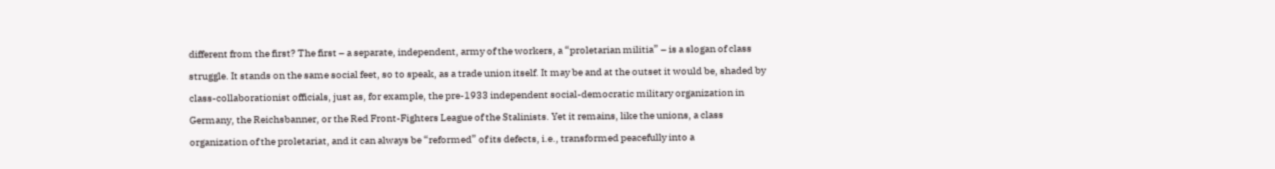different from the first? The first – a separate, independent, army of the workers, a “proletarian militia” – is a slogan of class struggle. It stands on the same social feet, so to speak, as a trade union itself. It may be and at the outset it would be, shaded by class-collaborationist officials, just as, for example, the pre-1933 independent social-democratic military organization in Germany, the Reichsbanner, or the Red Front-Fighters League of the Stalinists. Yet it remains, like the unions, a class organization of the proletariat, and it can always be “reformed” of its defects, i.e., transformed peacefully into a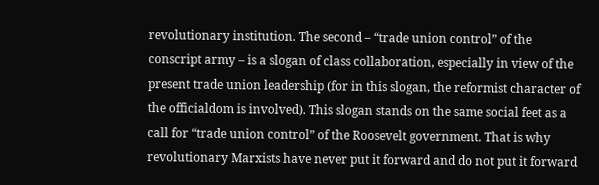revolutionary institution. The second – “trade union control” of the conscript army – is a slogan of class collaboration, especially in view of the present trade union leadership (for in this slogan, the reformist character of the officialdom is involved). This slogan stands on the same social feet as a call for “trade union control” of the Roosevelt government. That is why revolutionary Marxists have never put it forward and do not put it forward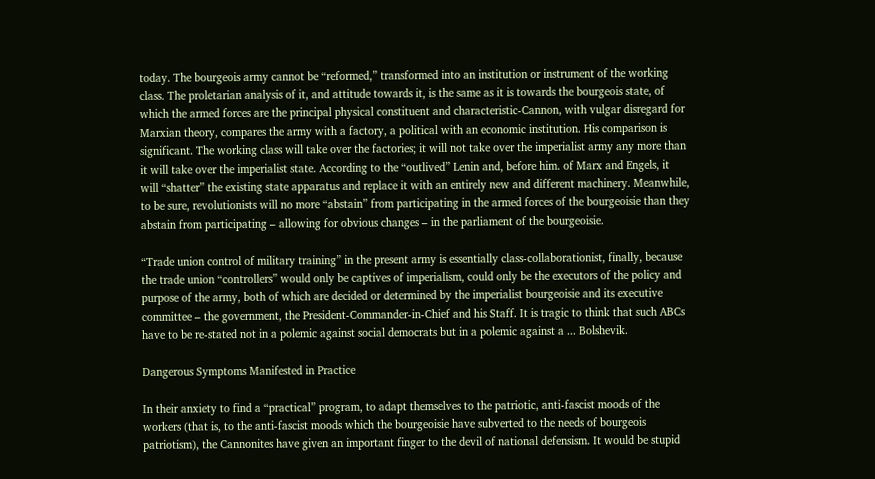today. The bourgeois army cannot be “reformed,” transformed into an institution or instrument of the working class. The proletarian analysis of it, and attitude towards it, is the same as it is towards the bourgeois state, of which the armed forces are the principal physical constituent and characteristic-Cannon, with vulgar disregard for Marxian theory, compares the army with a factory, a political with an economic institution. His comparison is significant. The working class will take over the factories; it will not take over the imperialist army any more than it will take over the imperialist state. According to the “outlived” Lenin and, before him. of Marx and Engels, it will “shatter” the existing state apparatus and replace it with an entirely new and different machinery. Meanwhile, to be sure, revolutionists will no more “abstain” from participating in the armed forces of the bourgeoisie than they abstain from participating – allowing for obvious changes – in the parliament of the bourgeoisie.

“Trade union control of military training” in the present army is essentially class-collaborationist, finally, because the trade union “controllers” would only be captives of imperialism, could only be the executors of the policy and purpose of the army, both of which are decided or determined by the imperialist bourgeoisie and its executive committee – the government, the President-Commander-in-Chief and his Staff. It is tragic to think that such ABCs have to be re-stated not in a polemic against social democrats but in a polemic against a ... Bolshevik.

Dangerous Symptoms Manifested in Practice

In their anxiety to find a “practical” program, to adapt themselves to the patriotic, anti-fascist moods of the workers (that is, to the anti-fascist moods which the bourgeoisie have subverted to the needs of bourgeois patriotism), the Cannonites have given an important finger to the devil of national defensism. It would be stupid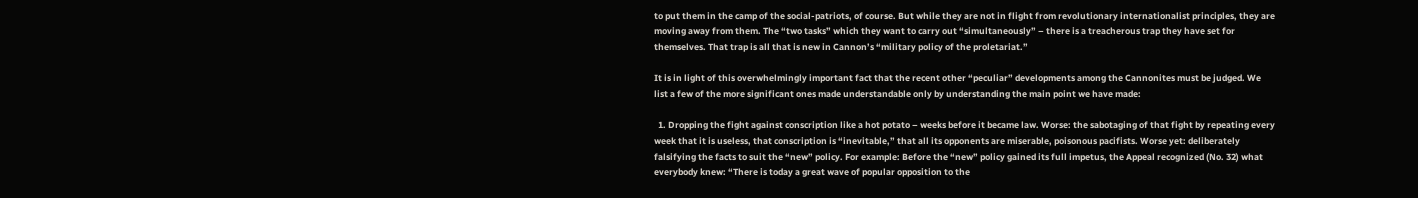to put them in the camp of the social-patriots, of course. But while they are not in flight from revolutionary internationalist principles, they are moving away from them. The “two tasks” which they want to carry out “simultaneously” – there is a treacherous trap they have set for themselves. That trap is all that is new in Cannon’s “military policy of the proletariat.”

It is in light of this overwhelmingly important fact that the recent other “peculiar” developments among the Cannonites must be judged. We list a few of the more significant ones made understandable only by understanding the main point we have made:

  1. Dropping the fight against conscription like a hot potato – weeks before it became law. Worse: the sabotaging of that fight by repeating every week that it is useless, that conscription is “inevitable,” that all its opponents are miserable, poisonous pacifists. Worse yet: deliberately falsifying the facts to suit the “new” policy. For example: Before the “new” policy gained its full impetus, the Appeal recognized (No. 32) what everybody knew: “There is today a great wave of popular opposition to the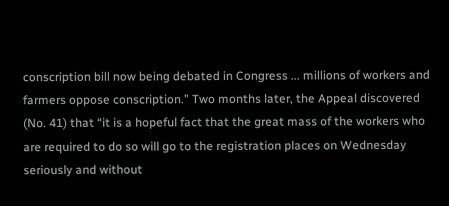conscription bill now being debated in Congress ... millions of workers and farmers oppose conscription.” Two months later, the Appeal discovered (No. 41) that “it is a hopeful fact that the great mass of the workers who are required to do so will go to the registration places on Wednesday seriously and without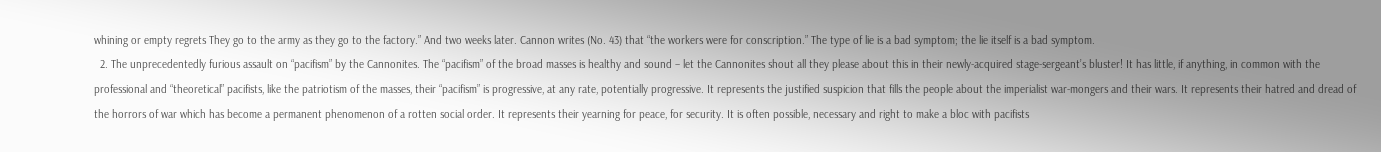whining or empty regrets They go to the army as they go to the factory.” And two weeks later. Cannon writes (No. 43) that “the workers were for conscription.” The type of lie is a bad symptom; the lie itself is a bad symptom.
  2. The unprecedentedly furious assault on “pacifism” by the Cannonites. The “pacifism” of the broad masses is healthy and sound – let the Cannonites shout all they please about this in their newly-acquired stage-sergeant’s bluster! It has little, if anything, in common with the professional and “theoretical” pacifists, like the patriotism of the masses, their “pacifism” is progressive, at any rate, potentially progressive. It represents the justified suspicion that fills the people about the imperialist war-mongers and their wars. It represents their hatred and dread of the horrors of war which has become a permanent phenomenon of a rotten social order. It represents their yearning for peace, for security. It is often possible, necessary and right to make a bloc with pacifists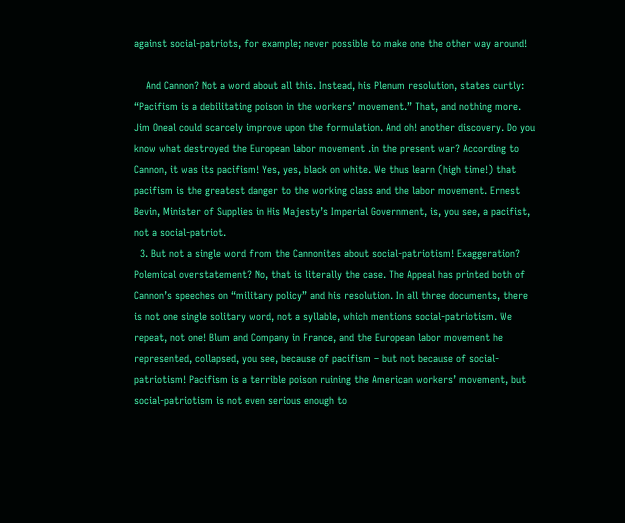against social-patriots, for example; never possible to make one the other way around!

    And Cannon? Not a word about all this. Instead, his Plenum resolution, states curtly: “Pacifism is a debilitating poison in the workers’ movement.” That, and nothing more. Jim Oneal could scarcely improve upon the formulation. And oh! another discovery. Do you know what destroyed the European labor movement .in the present war? According to Cannon, it was its pacifism! Yes, yes, black on white. We thus learn (high time!) that pacifism is the greatest danger to the working class and the labor movement. Ernest Bevin, Minister of Supplies in His Majesty’s Imperial Government, is, you see, a pacifist, not a social-patriot.
  3. But not a single word from the Cannonites about social-patriotism! Exaggeration? Polemical overstatement? No, that is literally the case. The Appeal has printed both of Cannon’s speeches on “military policy” and his resolution. In all three documents, there is not one single solitary word, not a syllable, which mentions social-patriotism. We repeat, not one! Blum and Company in France, and the European labor movement he represented, collapsed, you see, because of pacifism – but not because of social-patriotism! Pacifism is a terrible poison ruining the American workers’ movement, but social-patriotism is not even serious enough to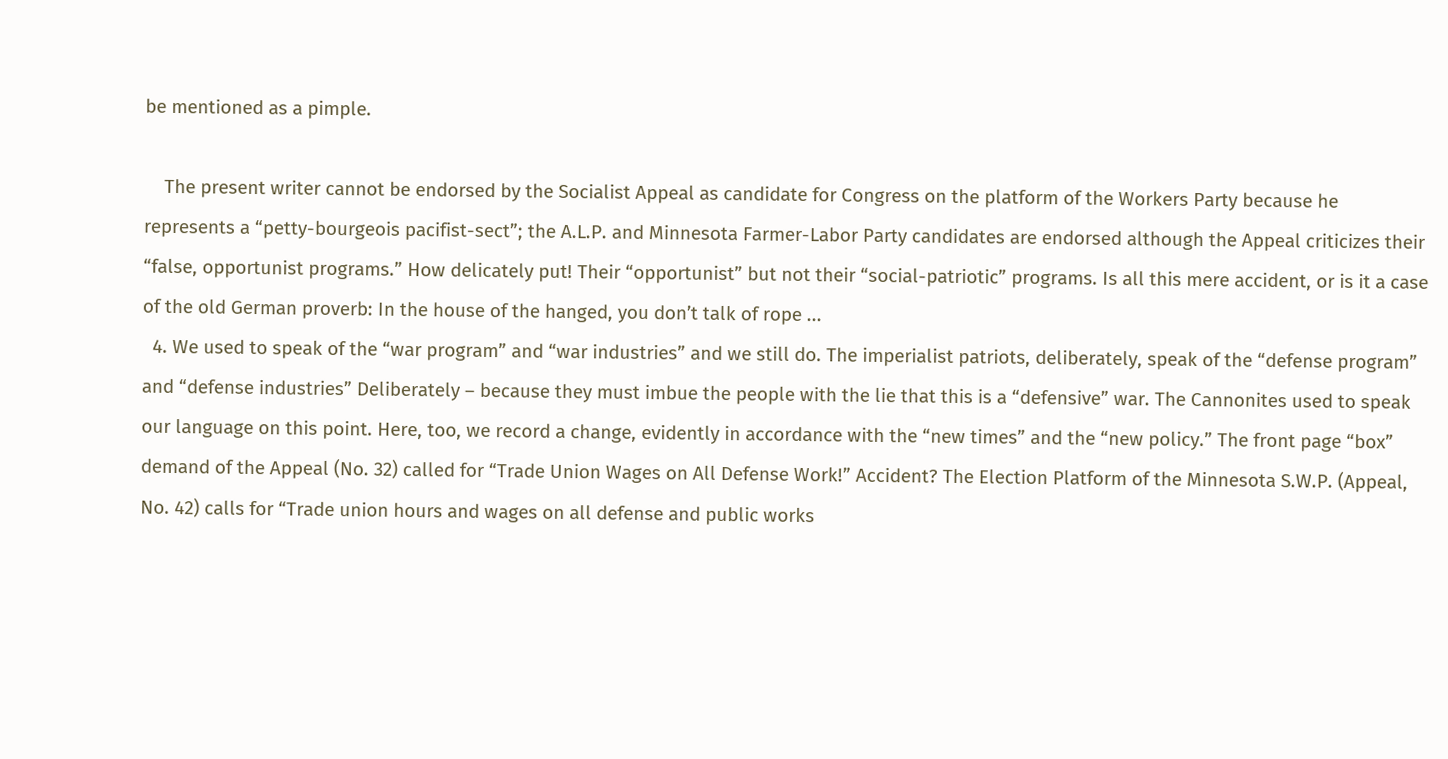be mentioned as a pimple.

    The present writer cannot be endorsed by the Socialist Appeal as candidate for Congress on the platform of the Workers Party because he represents a “petty-bourgeois pacifist-sect”; the A.L.P. and Minnesota Farmer-Labor Party candidates are endorsed although the Appeal criticizes their “false, opportunist programs.” How delicately put! Their “opportunist” but not their “social-patriotic” programs. Is all this mere accident, or is it a case of the old German proverb: In the house of the hanged, you don’t talk of rope ...
  4. We used to speak of the “war program” and “war industries” and we still do. The imperialist patriots, deliberately, speak of the “defense program” and “defense industries” Deliberately – because they must imbue the people with the lie that this is a “defensive” war. The Cannonites used to speak our language on this point. Here, too, we record a change, evidently in accordance with the “new times” and the “new policy.” The front page “box” demand of the Appeal (No. 32) called for “Trade Union Wages on All Defense Work!” Accident? The Election Platform of the Minnesota S.W.P. (Appeal, No. 42) calls for “Trade union hours and wages on all defense and public works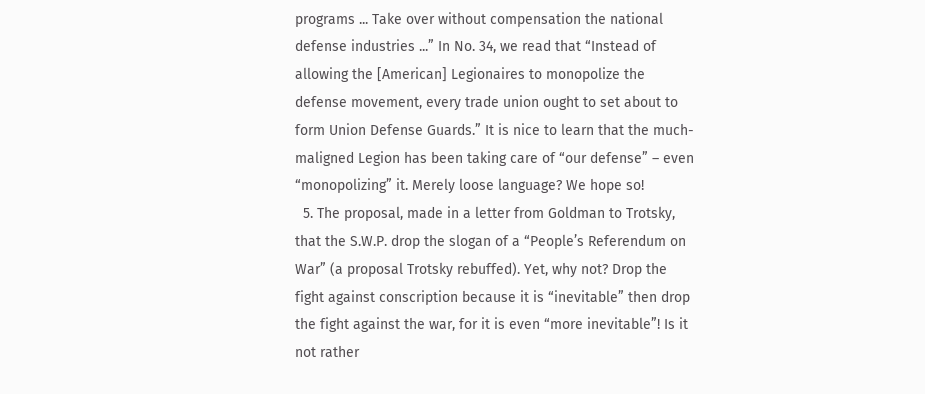programs ... Take over without compensation the national defense industries ...” In No. 34, we read that “Instead of allowing the [American] Legionaires to monopolize the defense movement, every trade union ought to set about to form Union Defense Guards.” It is nice to learn that the much-maligned Legion has been taking care of “our defense” – even “monopolizing” it. Merely loose language? We hope so!
  5. The proposal, made in a letter from Goldman to Trotsky, that the S.W.P. drop the slogan of a “People’s Referendum on War” (a proposal Trotsky rebuffed). Yet, why not? Drop the fight against conscription because it is “inevitable” then drop the fight against the war, for it is even “more inevitable”! Is it not rather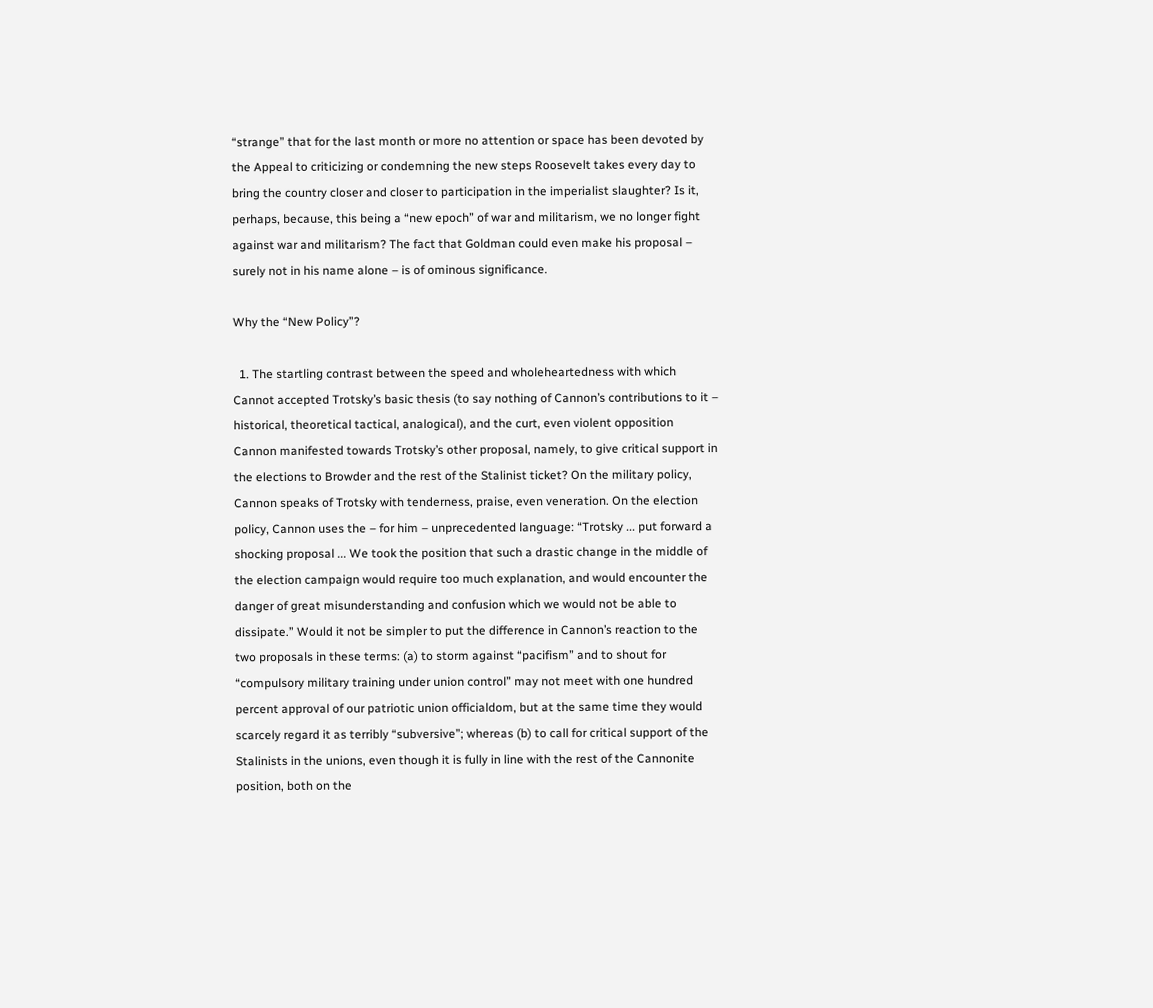“strange” that for the last month or more no attention or space has been devoted by the Appeal to criticizing or condemning the new steps Roosevelt takes every day to bring the country closer and closer to participation in the imperialist slaughter? Is it, perhaps, because, this being a “new epoch” of war and militarism, we no longer fight against war and militarism? The fact that Goldman could even make his proposal – surely not in his name alone – is of ominous significance.

Why the “New Policy”?

  1. The startling contrast between the speed and wholeheartedness with which Cannot accepted Trotsky’s basic thesis (to say nothing of Cannon’s contributions to it – historical, theoretical tactical, analogical), and the curt, even violent opposition Cannon manifested towards Trotsky’s other proposal, namely, to give critical support in the elections to Browder and the rest of the Stalinist ticket? On the military policy, Cannon speaks of Trotsky with tenderness, praise, even veneration. On the election policy, Cannon uses the – for him – unprecedented language: “Trotsky ... put forward a shocking proposal ... We took the position that such a drastic change in the middle of the election campaign would require too much explanation, and would encounter the danger of great misunderstanding and confusion which we would not be able to dissipate.” Would it not be simpler to put the difference in Cannon’s reaction to the two proposals in these terms: (a) to storm against “pacifism” and to shout for “compulsory military training under union control” may not meet with one hundred percent approval of our patriotic union officialdom, but at the same time they would scarcely regard it as terribly “subversive”; whereas (b) to call for critical support of the Stalinists in the unions, even though it is fully in line with the rest of the Cannonite position, both on the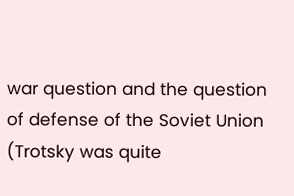war question and the question of defense of the Soviet Union (Trotsky was quite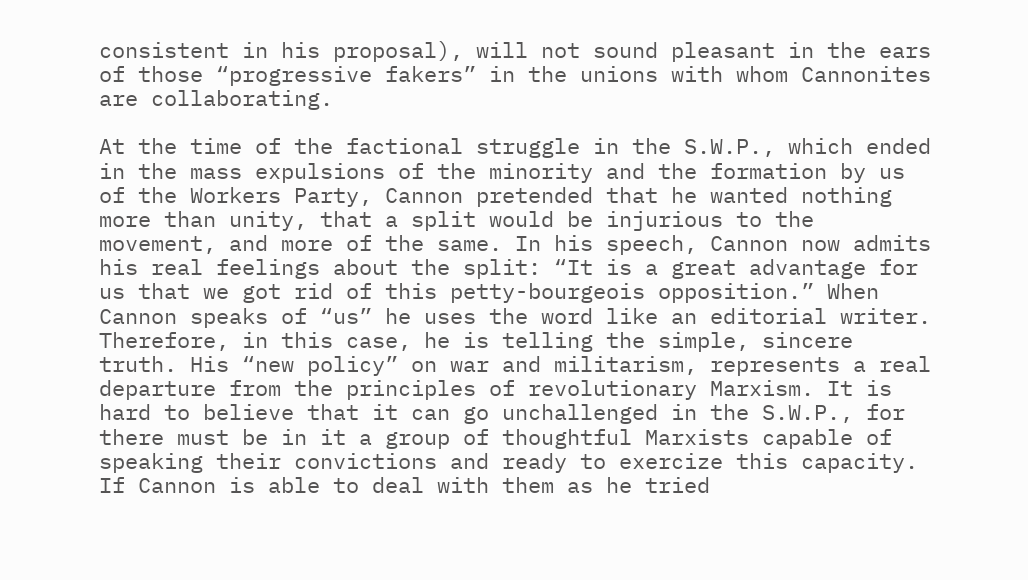consistent in his proposal), will not sound pleasant in the ears of those “progressive fakers” in the unions with whom Cannonites are collaborating.

At the time of the factional struggle in the S.W.P., which ended in the mass expulsions of the minority and the formation by us of the Workers Party, Cannon pretended that he wanted nothing more than unity, that a split would be injurious to the movement, and more of the same. In his speech, Cannon now admits his real feelings about the split: “It is a great advantage for us that we got rid of this petty-bourgeois opposition.” When Cannon speaks of “us” he uses the word like an editorial writer. Therefore, in this case, he is telling the simple, sincere truth. His “new policy” on war and militarism, represents a real departure from the principles of revolutionary Marxism. It is hard to believe that it can go unchallenged in the S.W.P., for there must be in it a group of thoughtful Marxists capable of speaking their convictions and ready to exercize this capacity. If Cannon is able to deal with them as he tried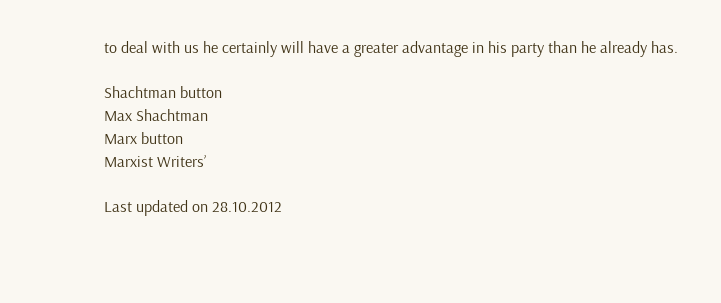to deal with us he certainly will have a greater advantage in his party than he already has.

Shachtman button
Max Shachtman
Marx button
Marxist Writers’

Last updated on 28.10.2012